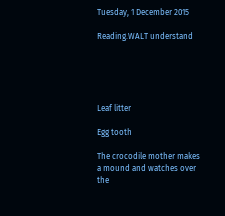Tuesday, 1 December 2015

Reading.WALT understand





Leaf litter

Egg tooth

The crocodile mother makes a mound and watches over the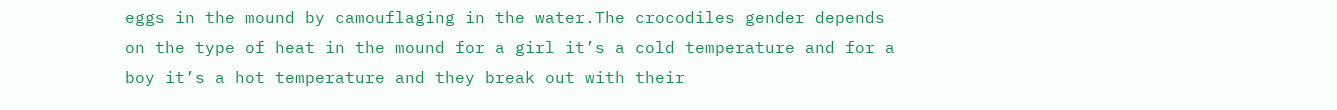eggs in the mound by camouflaging in the water.The crocodiles gender depends on the type of heat in the mound for a girl it’s a cold temperature and for a boy it’s a hot temperature and they break out with their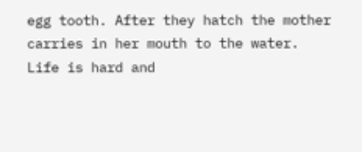egg tooth. After they hatch the mother carries in her mouth to the water.
Life is hard and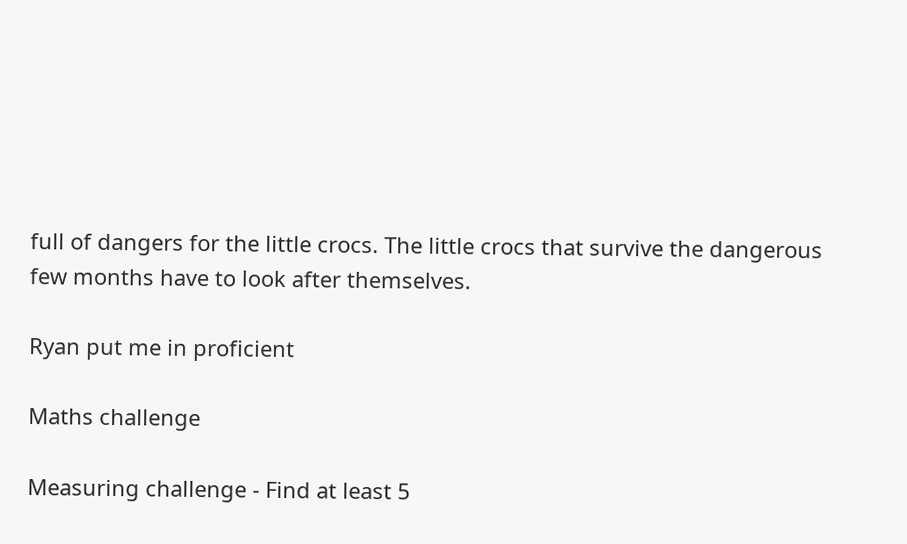full of dangers for the little crocs. The little crocs that survive the dangerous few months have to look after themselves.

Ryan put me in proficient

Maths challenge

Measuring challenge - Find at least 5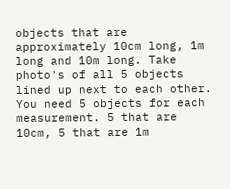objects that are approximately 10cm long, 1m long and 10m long. Take photo's of all 5 objects lined up next to each other. You need 5 objects for each measurement. 5 that are 10cm, 5 that are 1m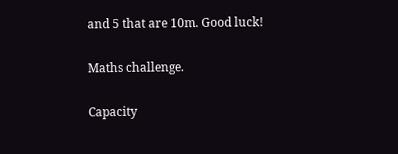and 5 that are 10m. Good luck!

Maths challenge.

Capacity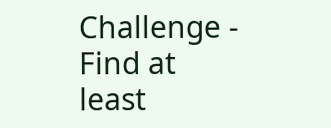Challenge - Find at least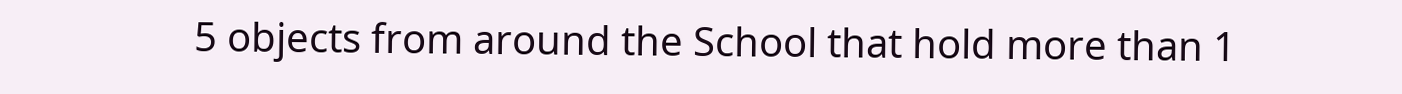5 objects from around the School that hold more than 1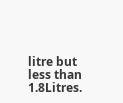litre but less than 1.8Litres.